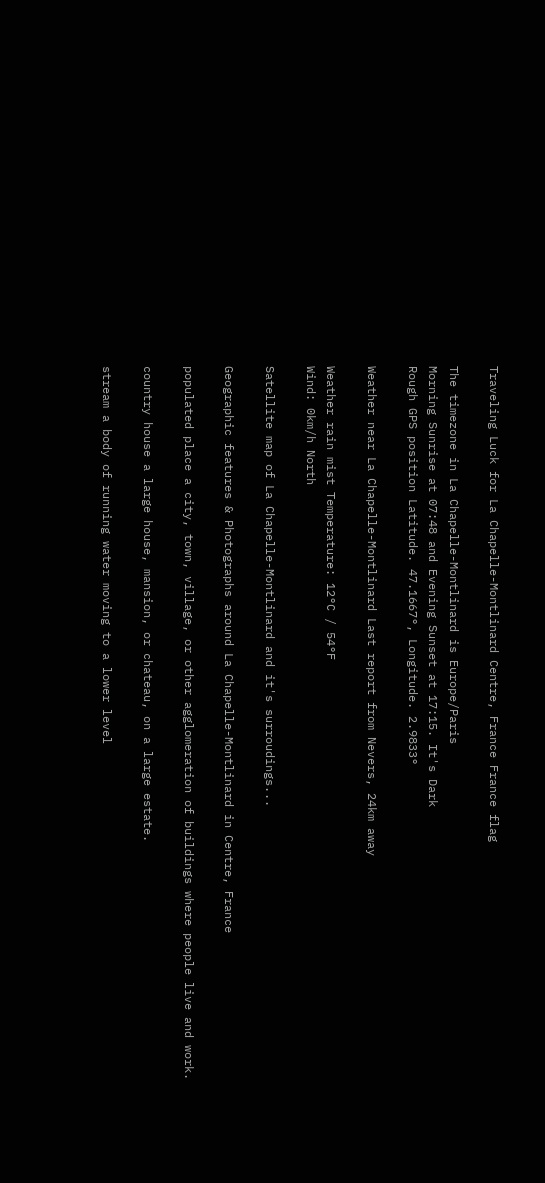Traveling Luck for La Chapelle-Montlinard Centre, France France flag

The timezone in La Chapelle-Montlinard is Europe/Paris
Morning Sunrise at 07:48 and Evening Sunset at 17:15. It's Dark
Rough GPS position Latitude. 47.1667°, Longitude. 2.9833°

Weather near La Chapelle-Montlinard Last report from Nevers, 24km away

Weather rain mist Temperature: 12°C / 54°F
Wind: 0km/h North

Satellite map of La Chapelle-Montlinard and it's surroudings...

Geographic features & Photographs around La Chapelle-Montlinard in Centre, France

populated place a city, town, village, or other agglomeration of buildings where people live and work.

country house a large house, mansion, or chateau, on a large estate.

stream a body of running water moving to a lower level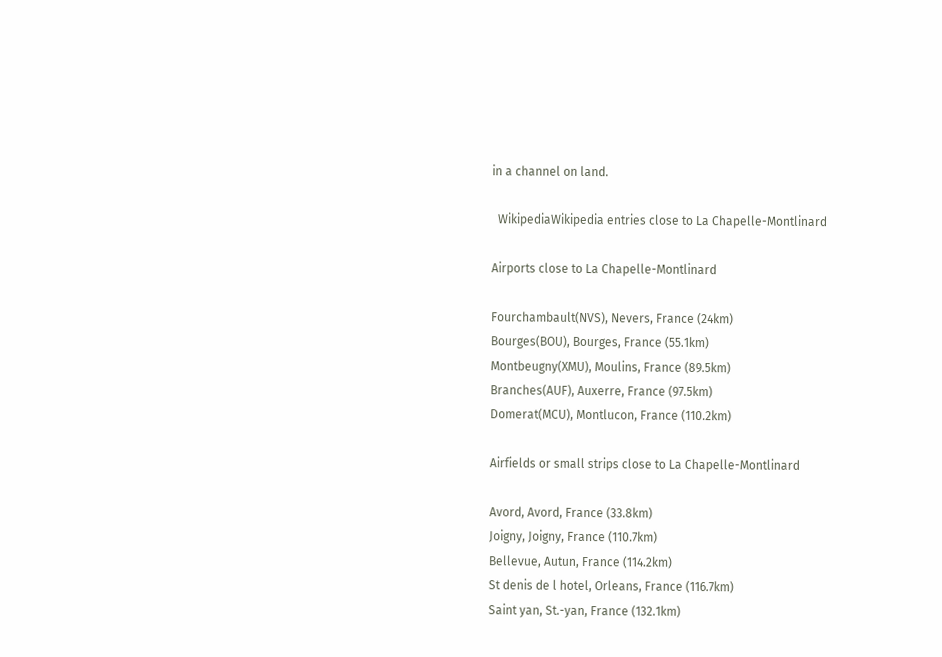in a channel on land.

  WikipediaWikipedia entries close to La Chapelle-Montlinard

Airports close to La Chapelle-Montlinard

Fourchambault(NVS), Nevers, France (24km)
Bourges(BOU), Bourges, France (55.1km)
Montbeugny(XMU), Moulins, France (89.5km)
Branches(AUF), Auxerre, France (97.5km)
Domerat(MCU), Montlucon, France (110.2km)

Airfields or small strips close to La Chapelle-Montlinard

Avord, Avord, France (33.8km)
Joigny, Joigny, France (110.7km)
Bellevue, Autun, France (114.2km)
St denis de l hotel, Orleans, France (116.7km)
Saint yan, St.-yan, France (132.1km)